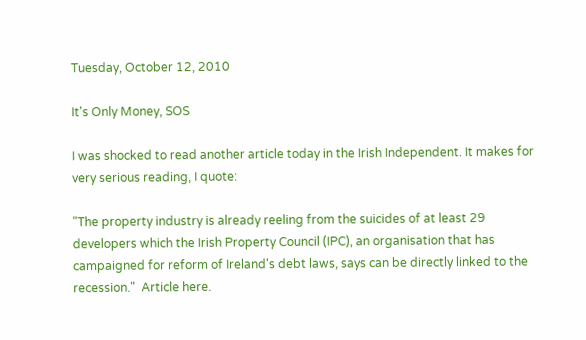Tuesday, October 12, 2010

It's Only Money, SOS

I was shocked to read another article today in the Irish Independent. It makes for very serious reading, I quote:

"The property industry is already reeling from the suicides of at least 29 developers which the Irish Property Council (IPC), an organisation that has campaigned for reform of Ireland's debt laws, says can be directly linked to the recession."  Article here.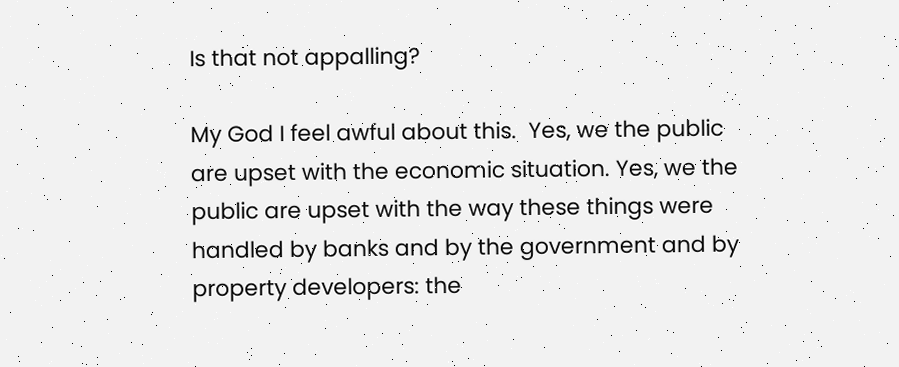Is that not appalling?

My God I feel awful about this.  Yes, we the public are upset with the economic situation. Yes, we the public are upset with the way these things were handled by banks and by the government and by property developers: the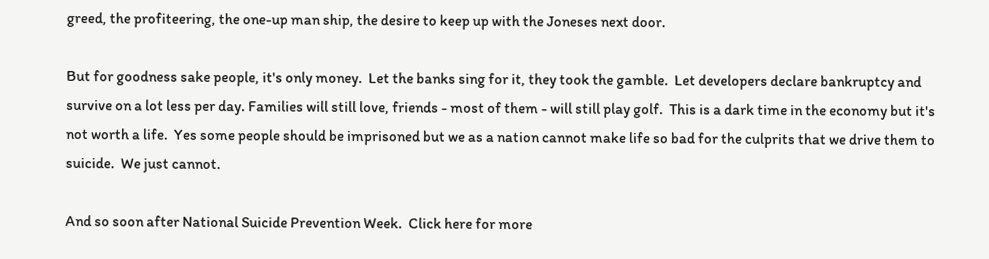greed, the profiteering, the one-up man ship, the desire to keep up with the Joneses next door.

But for goodness sake people, it's only money.  Let the banks sing for it, they took the gamble.  Let developers declare bankruptcy and survive on a lot less per day. Families will still love, friends - most of them - will still play golf.  This is a dark time in the economy but it's not worth a life.  Yes some people should be imprisoned but we as a nation cannot make life so bad for the culprits that we drive them to suicide.  We just cannot.

And so soon after National Suicide Prevention Week.  Click here for more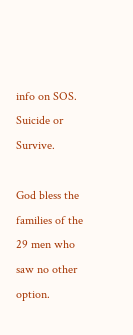info on SOS.  Suicide or Survive.

God bless the families of the 29 men who saw no other option.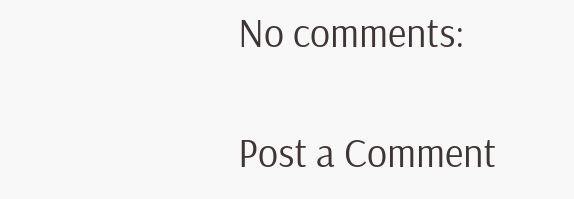No comments:

Post a Comment